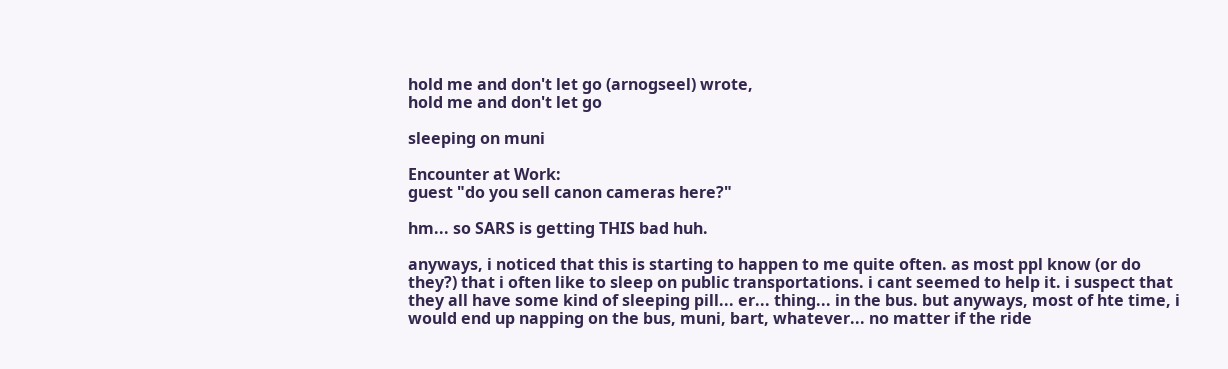hold me and don't let go (arnogseel) wrote,
hold me and don't let go

sleeping on muni

Encounter at Work:
guest "do you sell canon cameras here?"

hm... so SARS is getting THIS bad huh.

anyways, i noticed that this is starting to happen to me quite often. as most ppl know (or do they?) that i often like to sleep on public transportations. i cant seemed to help it. i suspect that they all have some kind of sleeping pill... er... thing... in the bus. but anyways, most of hte time, i would end up napping on the bus, muni, bart, whatever... no matter if the ride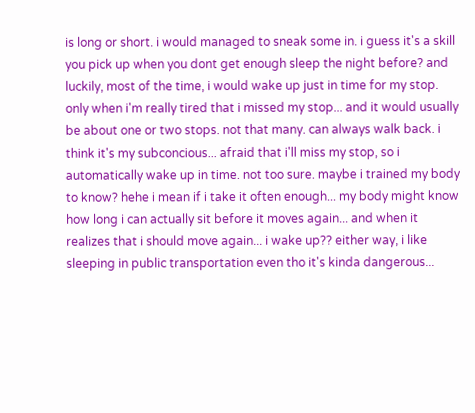is long or short. i would managed to sneak some in. i guess it's a skill you pick up when you dont get enough sleep the night before? and luckily, most of the time, i would wake up just in time for my stop. only when i'm really tired that i missed my stop... and it would usually be about one or two stops. not that many. can always walk back. i think it's my subconcious... afraid that i'll miss my stop, so i automatically wake up in time. not too sure. maybe i trained my body to know? hehe i mean if i take it often enough... my body might know how long i can actually sit before it moves again... and when it realizes that i should move again... i wake up?? either way, i like sleeping in public transportation even tho it's kinda dangerous...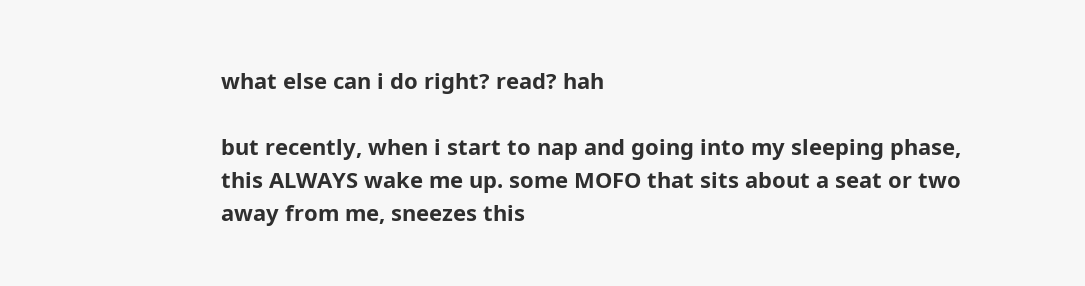what else can i do right? read? hah

but recently, when i start to nap and going into my sleeping phase, this ALWAYS wake me up. some MOFO that sits about a seat or two away from me, sneezes this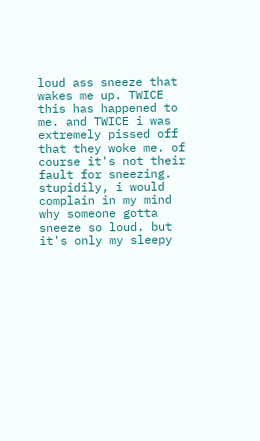loud ass sneeze that wakes me up. TWICE this has happened to me. and TWICE i was extremely pissed off that they woke me. of course it's not their fault for sneezing. stupidily, i would complain in my mind why someone gotta sneeze so loud. but it's only my sleepy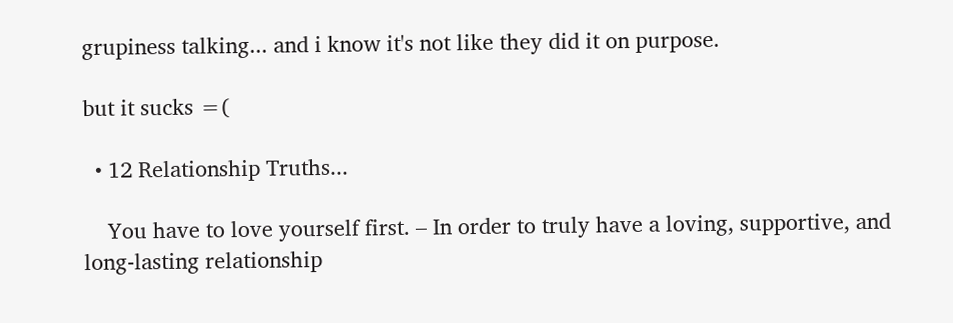grupiness talking... and i know it's not like they did it on purpose.

but it sucks =(

  • 12 Relationship Truths...

    You have to love yourself first. – In order to truly have a loving, supportive, and long-lasting relationship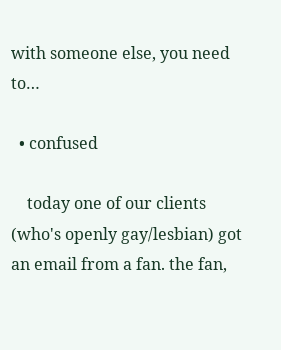with someone else, you need to…

  • confused

    today one of our clients (who's openly gay/lesbian) got an email from a fan. the fan,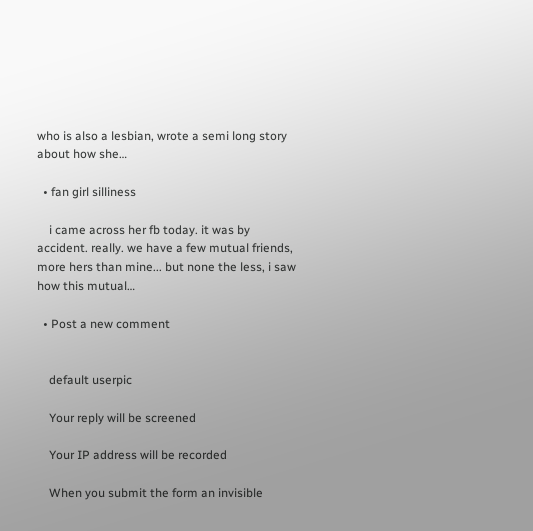who is also a lesbian, wrote a semi long story about how she…

  • fan girl silliness

    i came across her fb today. it was by accident. really. we have a few mutual friends, more hers than mine... but none the less, i saw how this mutual…

  • Post a new comment


    default userpic

    Your reply will be screened

    Your IP address will be recorded

    When you submit the form an invisible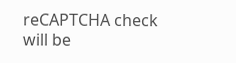reCAPTCHA check will be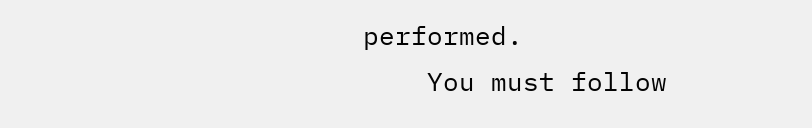performed.
    You must follow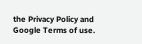the Privacy Policy and Google Terms of use.